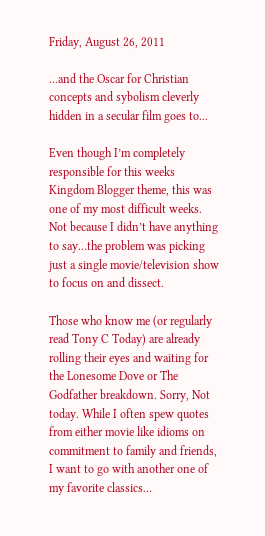Friday, August 26, 2011

...and the Oscar for Christian concepts and sybolism cleverly hidden in a secular film goes to...

Even though I’m completely responsible for this weeks Kingdom Blogger theme, this was one of my most difficult weeks. Not because I didn’t have anything to say…the problem was picking just a single movie/television show to focus on and dissect.

Those who know me (or regularly read Tony C Today) are already rolling their eyes and waiting for the Lonesome Dove or The Godfather breakdown. Sorry, Not today. While I often spew quotes from either movie like idioms on commitment to family and friends, I want to go with another one of my favorite classics…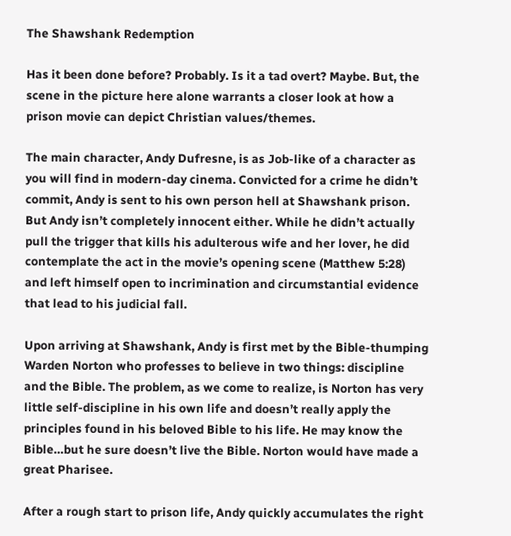The Shawshank Redemption

Has it been done before? Probably. Is it a tad overt? Maybe. But, the scene in the picture here alone warrants a closer look at how a prison movie can depict Christian values/themes.

The main character, Andy Dufresne, is as Job-like of a character as you will find in modern-day cinema. Convicted for a crime he didn’t commit, Andy is sent to his own person hell at Shawshank prison. But Andy isn’t completely innocent either. While he didn’t actually pull the trigger that kills his adulterous wife and her lover, he did contemplate the act in the movie’s opening scene (Matthew 5:28) and left himself open to incrimination and circumstantial evidence that lead to his judicial fall.

Upon arriving at Shawshank, Andy is first met by the Bible-thumping Warden Norton who professes to believe in two things: discipline and the Bible. The problem, as we come to realize, is Norton has very little self-discipline in his own life and doesn’t really apply the principles found in his beloved Bible to his life. He may know the Bible…but he sure doesn’t live the Bible. Norton would have made a great Pharisee.

After a rough start to prison life, Andy quickly accumulates the right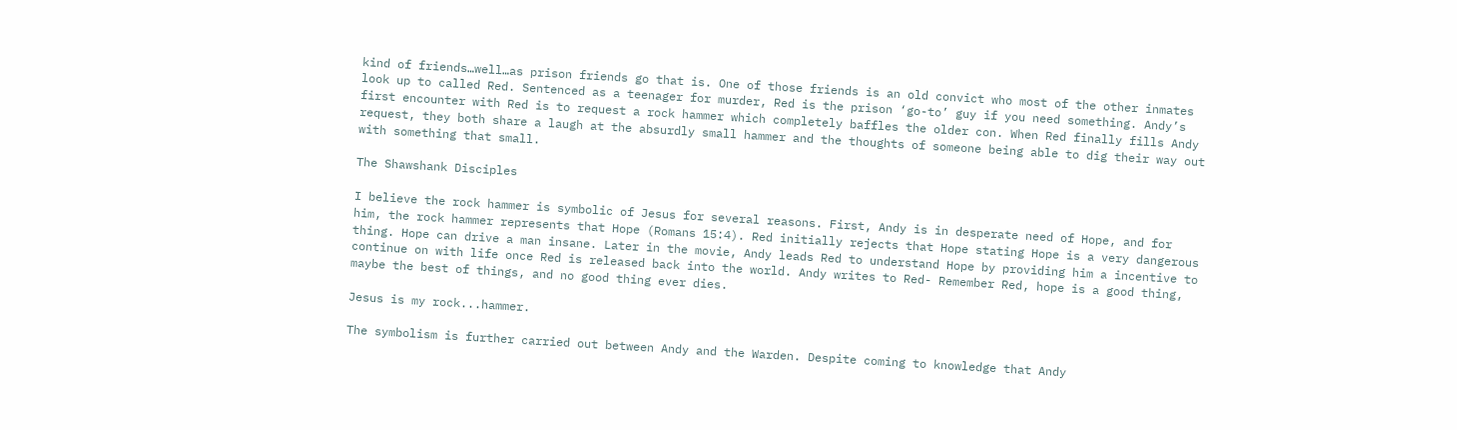kind of friends…well…as prison friends go that is. One of those friends is an old convict who most of the other inmates look up to called Red. Sentenced as a teenager for murder, Red is the prison ‘go-to’ guy if you need something. Andy’s first encounter with Red is to request a rock hammer which completely baffles the older con. When Red finally fills Andy request, they both share a laugh at the absurdly small hammer and the thoughts of someone being able to dig their way out with something that small.

The Shawshank Disciples

I believe the rock hammer is symbolic of Jesus for several reasons. First, Andy is in desperate need of Hope, and for him, the rock hammer represents that Hope (Romans 15:4). Red initially rejects that Hope stating Hope is a very dangerous thing. Hope can drive a man insane. Later in the movie, Andy leads Red to understand Hope by providing him a incentive to continue on with life once Red is released back into the world. Andy writes to Red- Remember Red, hope is a good thing, maybe the best of things, and no good thing ever dies.

Jesus is my rock...hammer.

The symbolism is further carried out between Andy and the Warden. Despite coming to knowledge that Andy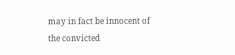may in fact be innocent of the convicted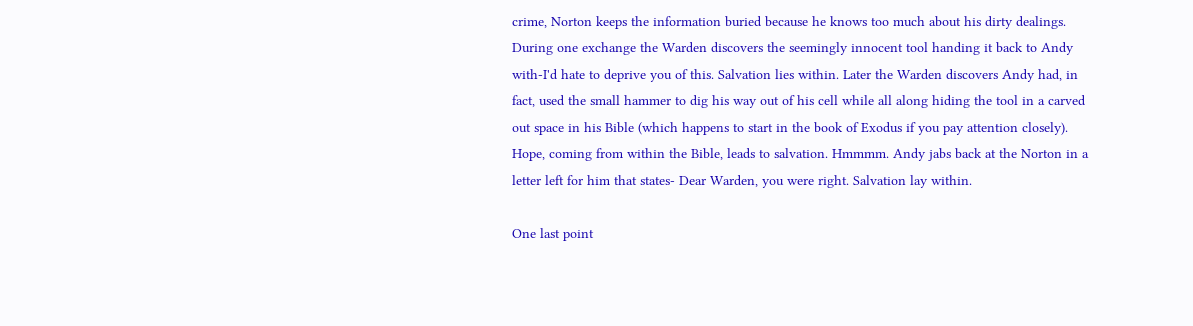crime, Norton keeps the information buried because he knows too much about his dirty dealings. During one exchange the Warden discovers the seemingly innocent tool handing it back to Andy with-I'd hate to deprive you of this. Salvation lies within. Later the Warden discovers Andy had, in fact, used the small hammer to dig his way out of his cell while all along hiding the tool in a carved out space in his Bible (which happens to start in the book of Exodus if you pay attention closely). Hope, coming from within the Bible, leads to salvation. Hmmmm. Andy jabs back at the Norton in a letter left for him that states- Dear Warden, you were right. Salvation lay within.

One last point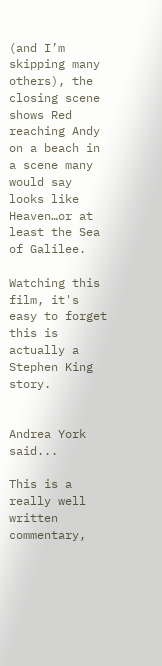(and I’m skipping many others), the closing scene shows Red reaching Andy
on a beach in a scene many would say looks like Heaven…or at least the Sea of Galilee.

Watching this film, it's easy to forget this is actually a Stephen King story.


Andrea York said...

This is a really well written commentary,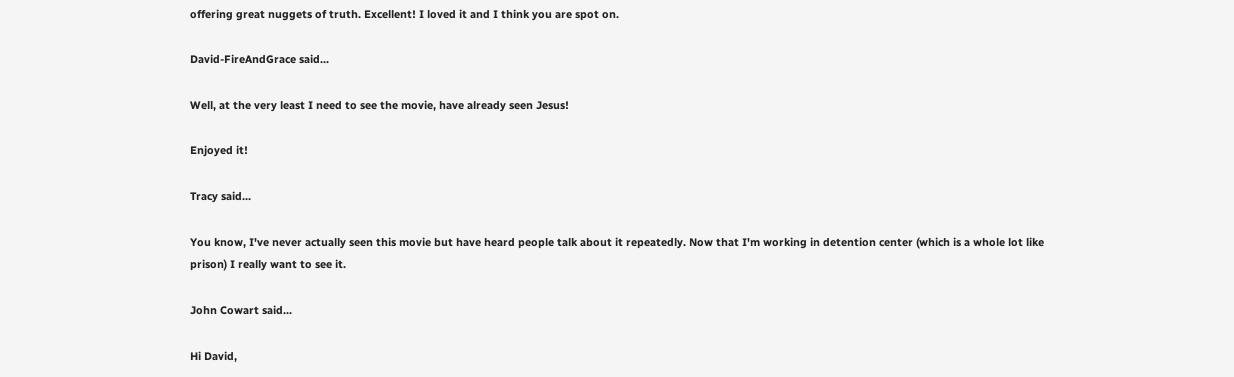offering great nuggets of truth. Excellent! I loved it and I think you are spot on.

David-FireAndGrace said...

Well, at the very least I need to see the movie, have already seen Jesus!

Enjoyed it!

Tracy said...

You know, I've never actually seen this movie but have heard people talk about it repeatedly. Now that I'm working in detention center (which is a whole lot like prison) I really want to see it.

John Cowart said...

Hi David,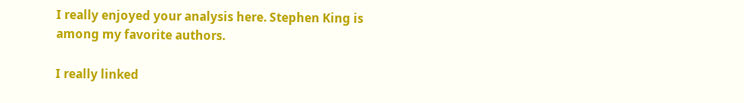I really enjoyed your analysis here. Stephen King is among my favorite authors.

I really linked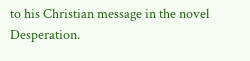to his Christian message in the novel Desperation.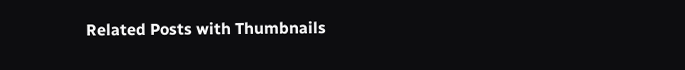Related Posts with Thumbnails